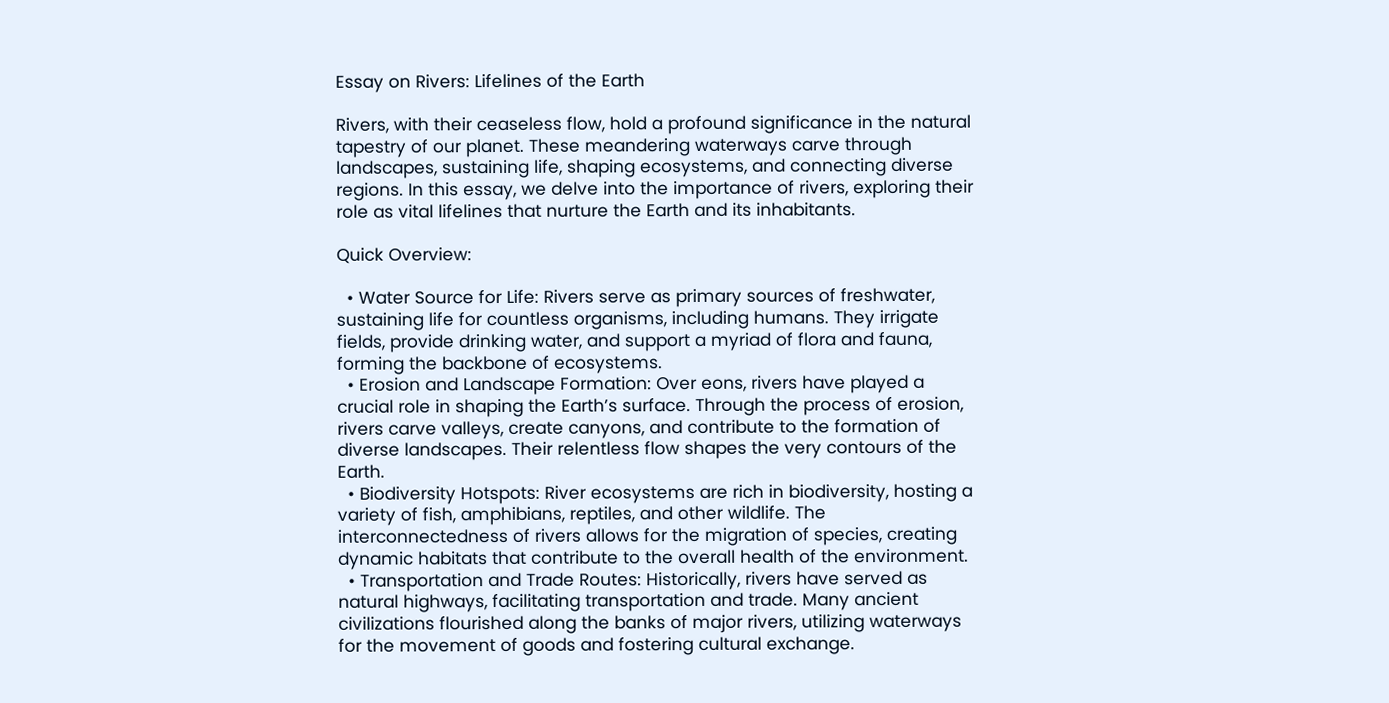Essay on Rivers: Lifelines of the Earth

Rivers, with their ceaseless flow, hold a profound significance in the natural tapestry of our planet. These meandering waterways carve through landscapes, sustaining life, shaping ecosystems, and connecting diverse regions. In this essay, we delve into the importance of rivers, exploring their role as vital lifelines that nurture the Earth and its inhabitants.

Quick Overview:

  • Water Source for Life: Rivers serve as primary sources of freshwater, sustaining life for countless organisms, including humans. They irrigate fields, provide drinking water, and support a myriad of flora and fauna, forming the backbone of ecosystems.
  • Erosion and Landscape Formation: Over eons, rivers have played a crucial role in shaping the Earth’s surface. Through the process of erosion, rivers carve valleys, create canyons, and contribute to the formation of diverse landscapes. Their relentless flow shapes the very contours of the Earth.
  • Biodiversity Hotspots: River ecosystems are rich in biodiversity, hosting a variety of fish, amphibians, reptiles, and other wildlife. The interconnectedness of rivers allows for the migration of species, creating dynamic habitats that contribute to the overall health of the environment.
  • Transportation and Trade Routes: Historically, rivers have served as natural highways, facilitating transportation and trade. Many ancient civilizations flourished along the banks of major rivers, utilizing waterways for the movement of goods and fostering cultural exchange.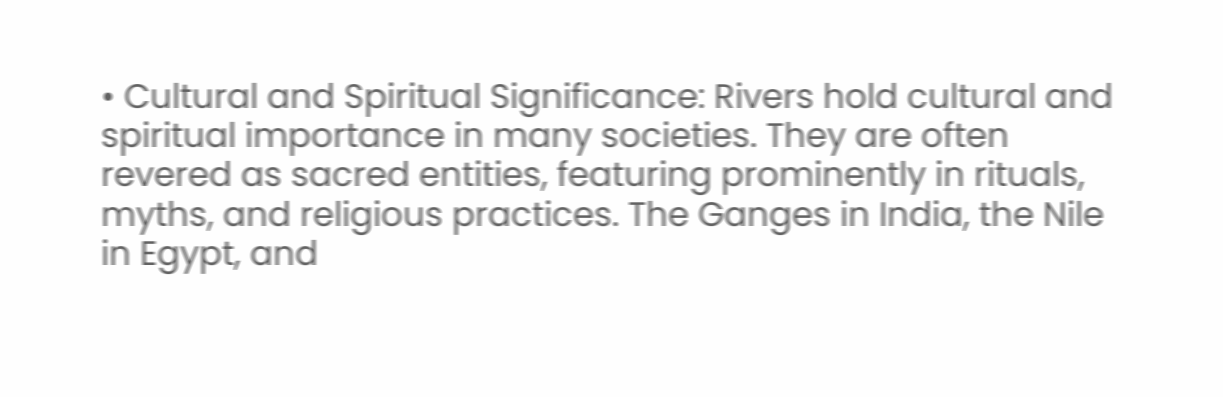• Cultural and Spiritual Significance: Rivers hold cultural and spiritual importance in many societies. They are often revered as sacred entities, featuring prominently in rituals, myths, and religious practices. The Ganges in India, the Nile in Egypt, and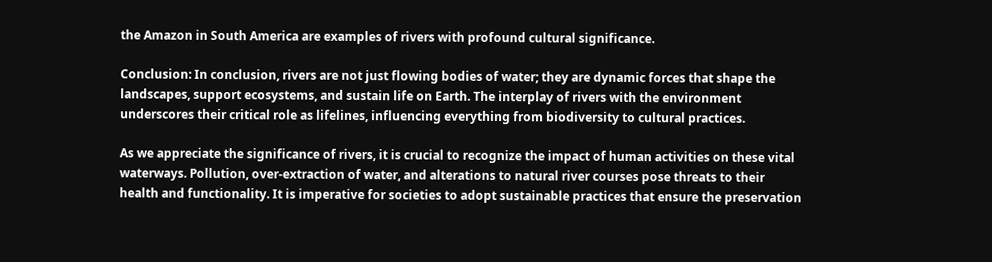the Amazon in South America are examples of rivers with profound cultural significance.

Conclusion: In conclusion, rivers are not just flowing bodies of water; they are dynamic forces that shape the landscapes, support ecosystems, and sustain life on Earth. The interplay of rivers with the environment underscores their critical role as lifelines, influencing everything from biodiversity to cultural practices.

As we appreciate the significance of rivers, it is crucial to recognize the impact of human activities on these vital waterways. Pollution, over-extraction of water, and alterations to natural river courses pose threats to their health and functionality. It is imperative for societies to adopt sustainable practices that ensure the preservation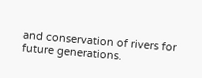and conservation of rivers for future generations.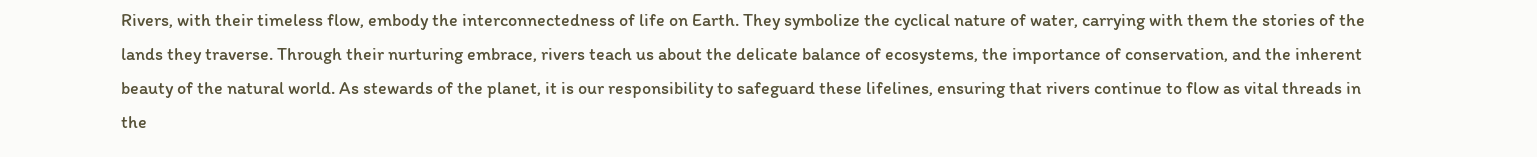Rivers, with their timeless flow, embody the interconnectedness of life on Earth. They symbolize the cyclical nature of water, carrying with them the stories of the lands they traverse. Through their nurturing embrace, rivers teach us about the delicate balance of ecosystems, the importance of conservation, and the inherent beauty of the natural world. As stewards of the planet, it is our responsibility to safeguard these lifelines, ensuring that rivers continue to flow as vital threads in the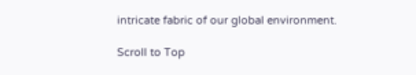intricate fabric of our global environment.

Scroll to Top